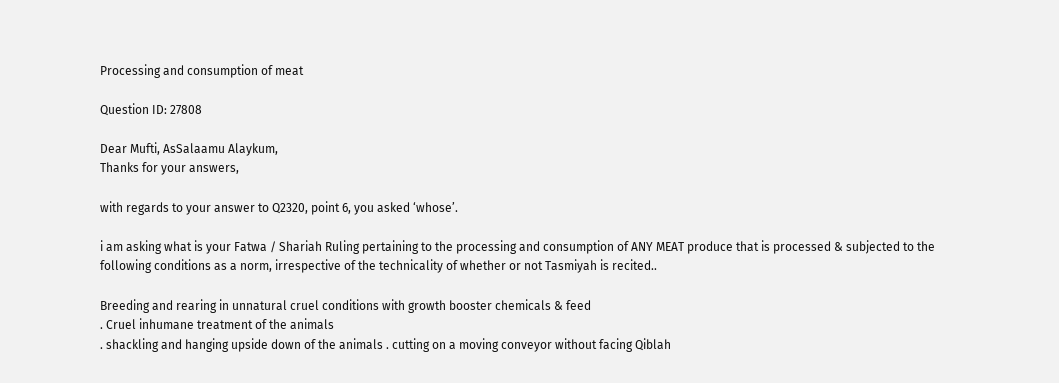Processing and consumption of meat

Question ID: 27808

Dear Mufti, AsSalaamu Alaykum,
Thanks for your answers,

with regards to your answer to Q2320, point 6, you asked ‘whose’.

i am asking what is your Fatwa / Shariah Ruling pertaining to the processing and consumption of ANY MEAT produce that is processed & subjected to the following conditions as a norm, irrespective of the technicality of whether or not Tasmiyah is recited..

Breeding and rearing in unnatural cruel conditions with growth booster chemicals & feed
. Cruel inhumane treatment of the animals
. shackling and hanging upside down of the animals . cutting on a moving conveyor without facing Qiblah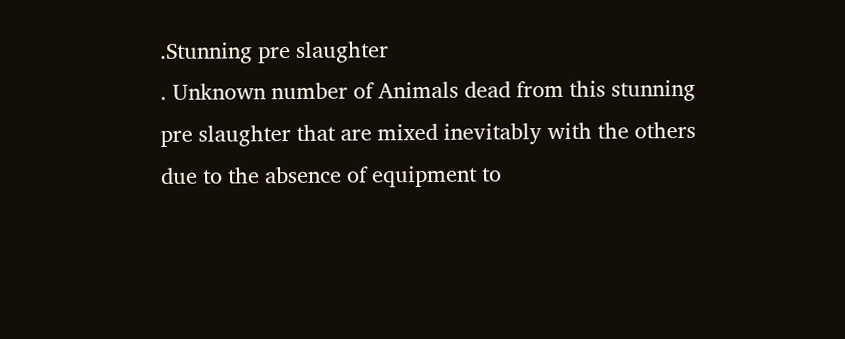.Stunning pre slaughter
. Unknown number of Animals dead from this stunning pre slaughter that are mixed inevitably with the others due to the absence of equipment to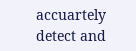accuartely detect and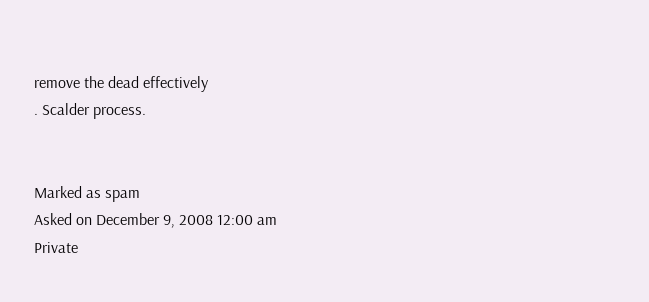remove the dead effectively
. Scalder process.


Marked as spam
Asked on December 9, 2008 12:00 am
Private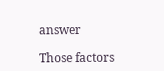answer

Those factors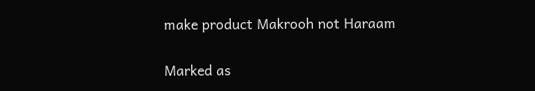make product Makrooh not Haraam

Marked as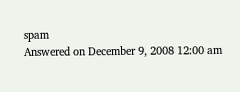spam
Answered on December 9, 2008 12:00 am